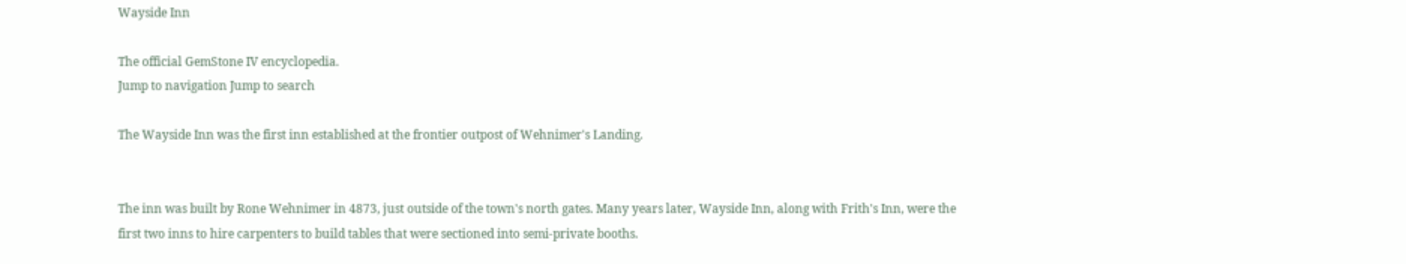Wayside Inn

The official GemStone IV encyclopedia.
Jump to navigation Jump to search

The Wayside Inn was the first inn established at the frontier outpost of Wehnimer's Landing.


The inn was built by Rone Wehnimer in 4873, just outside of the town's north gates. Many years later, Wayside Inn, along with Frith's Inn, were the first two inns to hire carpenters to build tables that were sectioned into semi-private booths.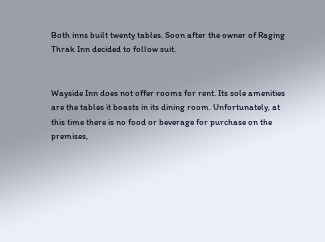Both inns built twenty tables. Soon after the owner of Raging Thrak Inn decided to follow suit.


Wayside Inn does not offer rooms for rent. Its sole amenities are the tables it boasts in its dining room. Unfortunately, at this time there is no food or beverage for purchase on the premises,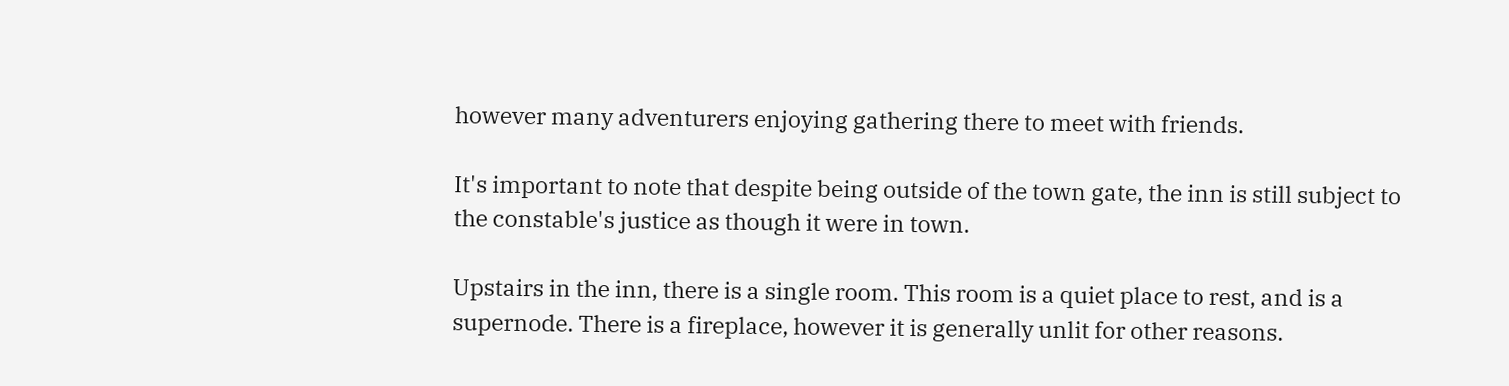however many adventurers enjoying gathering there to meet with friends.

It's important to note that despite being outside of the town gate, the inn is still subject to the constable's justice as though it were in town.

Upstairs in the inn, there is a single room. This room is a quiet place to rest, and is a supernode. There is a fireplace, however it is generally unlit for other reasons.